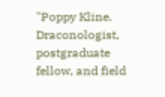"Poppy Kline. Draconologist, postgraduate fellow, and field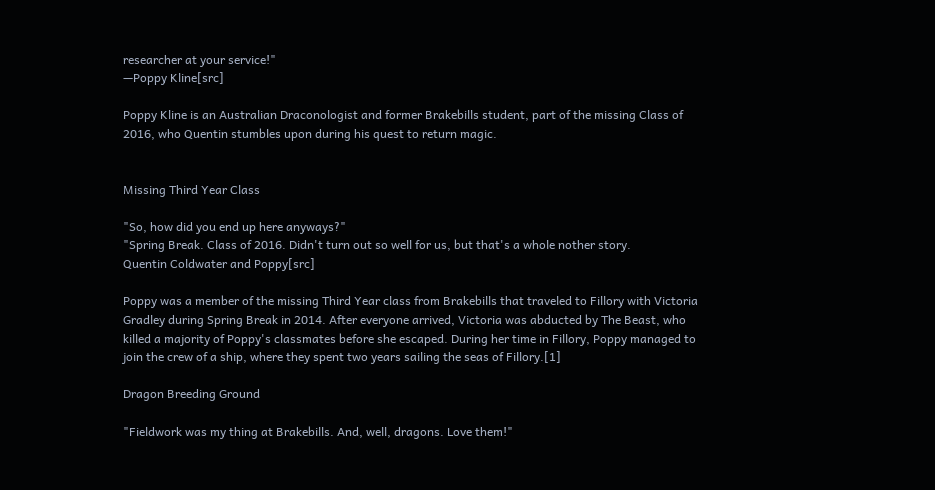researcher at your service!"
—Poppy Kline[src]

Poppy Kline is an Australian Draconologist and former Brakebills student, part of the missing Class of 2016, who Quentin stumbles upon during his quest to return magic.


Missing Third Year Class

"So, how did you end up here anyways?"
"Spring Break. Class of 2016. Didn't turn out so well for us, but that's a whole nother story.
Quentin Coldwater and Poppy[src]

Poppy was a member of the missing Third Year class from Brakebills that traveled to Fillory with Victoria Gradley during Spring Break in 2014. After everyone arrived, Victoria was abducted by The Beast, who killed a majority of Poppy's classmates before she escaped. During her time in Fillory, Poppy managed to join the crew of a ship, where they spent two years sailing the seas of Fillory.[1]

Dragon Breeding Ground

"Fieldwork was my thing at Brakebills. And, well, dragons. Love them!"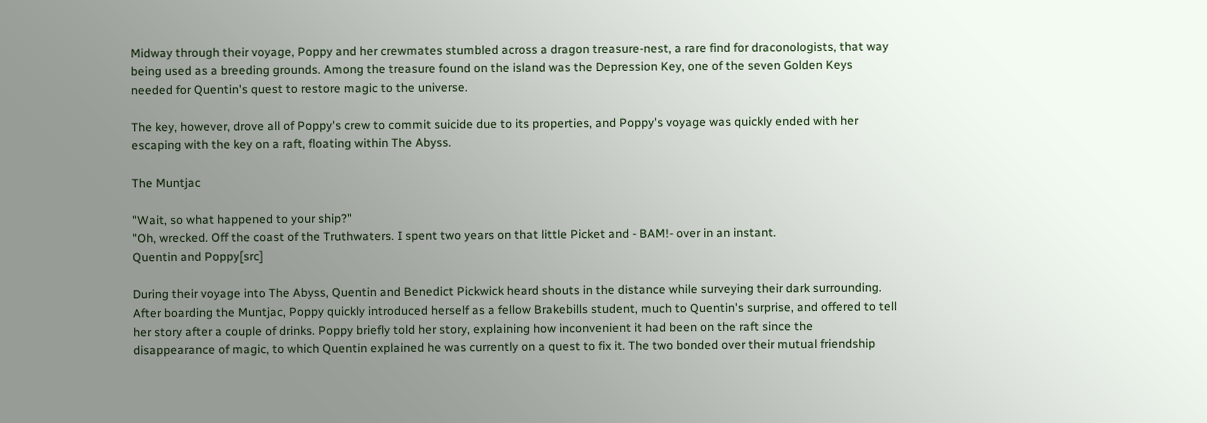Midway through their voyage, Poppy and her crewmates stumbled across a dragon treasure-nest, a rare find for draconologists, that way being used as a breeding grounds. Among the treasure found on the island was the Depression Key, one of the seven Golden Keys needed for Quentin's quest to restore magic to the universe.

The key, however, drove all of Poppy's crew to commit suicide due to its properties, and Poppy's voyage was quickly ended with her escaping with the key on a raft, floating within The Abyss.

The Muntjac

"Wait, so what happened to your ship?"
"Oh, wrecked. Off the coast of the Truthwaters. I spent two years on that little Picket and - BAM!- over in an instant.
Quentin and Poppy[src]

During their voyage into The Abyss, Quentin and Benedict Pickwick heard shouts in the distance while surveying their dark surrounding. After boarding the Muntjac, Poppy quickly introduced herself as a fellow Brakebills student, much to Quentin's surprise, and offered to tell her story after a couple of drinks. Poppy briefly told her story, explaining how inconvenient it had been on the raft since the disappearance of magic, to which Quentin explained he was currently on a quest to fix it. The two bonded over their mutual friendship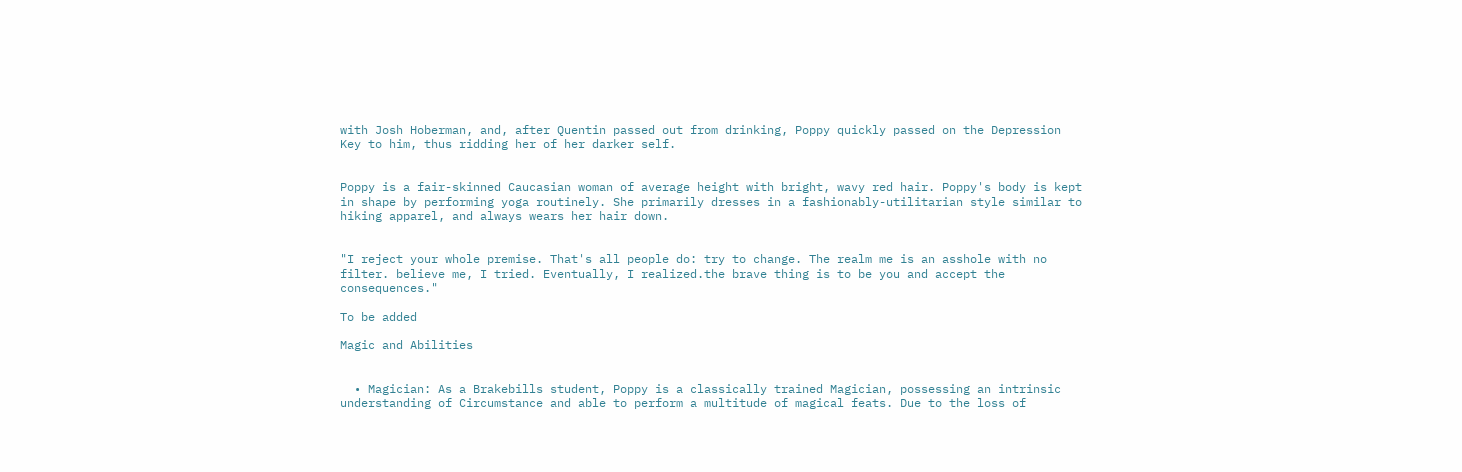with Josh Hoberman, and, after Quentin passed out from drinking, Poppy quickly passed on the Depression Key to him, thus ridding her of her darker self.


Poppy is a fair-skinned Caucasian woman of average height with bright, wavy red hair. Poppy's body is kept in shape by performing yoga routinely. She primarily dresses in a fashionably-utilitarian style similar to hiking apparel, and always wears her hair down.


"I reject your whole premise. That's all people do: try to change. The realm me is an asshole with no filter. believe me, I tried. Eventually, I realized.the brave thing is to be you and accept the consequences."

To be added

Magic and Abilities


  • Magician: As a Brakebills student, Poppy is a classically trained Magician, possessing an intrinsic understanding of Circumstance and able to perform a multitude of magical feats. Due to the loss of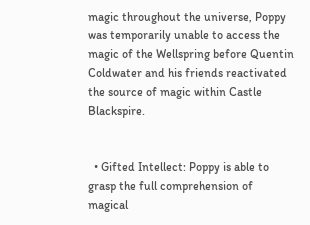magic throughout the universe, Poppy was temporarily unable to access the magic of the Wellspring before Quentin Coldwater and his friends reactivated the source of magic within Castle Blackspire.


  • Gifted Intellect: Poppy is able to grasp the full comprehension of magical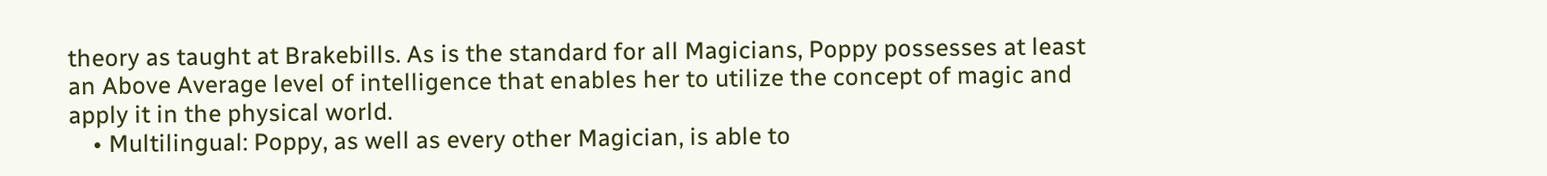theory as taught at Brakebills. As is the standard for all Magicians, Poppy possesses at least an Above Average level of intelligence that enables her to utilize the concept of magic and apply it in the physical world.
    • Multilingual: Poppy, as well as every other Magician, is able to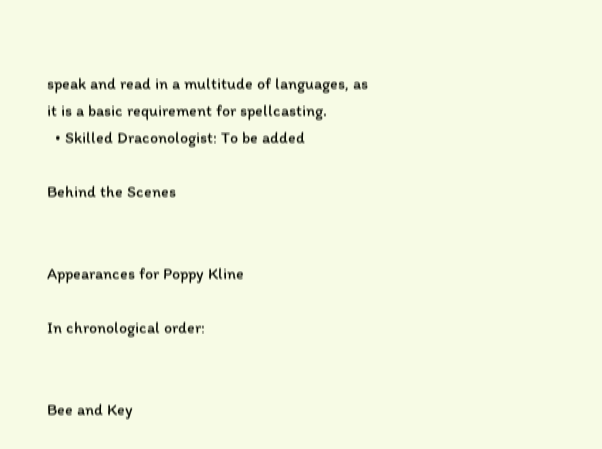speak and read in a multitude of languages, as it is a basic requirement for spellcasting.
  • Skilled Draconologist: To be added

Behind the Scenes


Appearances for Poppy Kline

In chronological order:


Bee and Key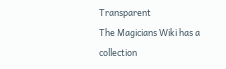Transparent
The Magicians Wiki has a collection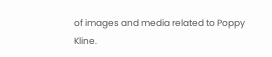of images and media related to Poppy Kline.